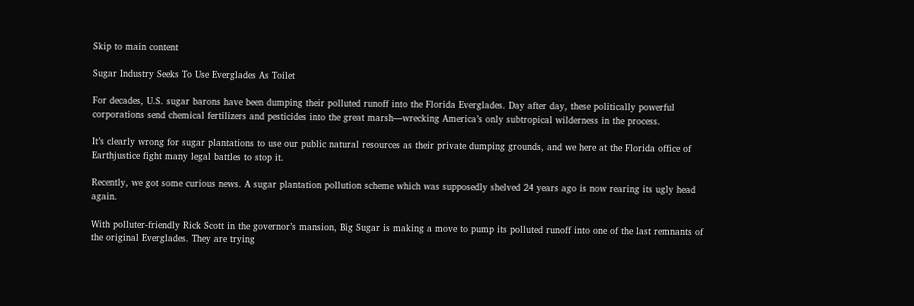Skip to main content

Sugar Industry Seeks To Use Everglades As Toilet

For decades, U.S. sugar barons have been dumping their polluted runoff into the Florida Everglades. Day after day, these politically powerful corporations send chemical fertilizers and pesticides into the great marsh—wrecking America’s only subtropical wilderness in the process.

It’s clearly wrong for sugar plantations to use our public natural resources as their private dumping grounds, and we here at the Florida office of Earthjustice fight many legal battles to stop it.

Recently, we got some curious news. A sugar plantation pollution scheme which was supposedly shelved 24 years ago is now rearing its ugly head again.

With polluter-friendly Rick Scott in the governor’s mansion, Big Sugar is making a move to pump its polluted runoff into one of the last remnants of the original Everglades. They are trying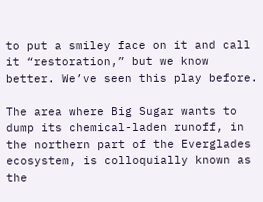to put a smiley face on it and call it “restoration,” but we know better. We’ve seen this play before.

The area where Big Sugar wants to dump its chemical-laden runoff, in the northern part of the Everglades ecosystem, is colloquially known as the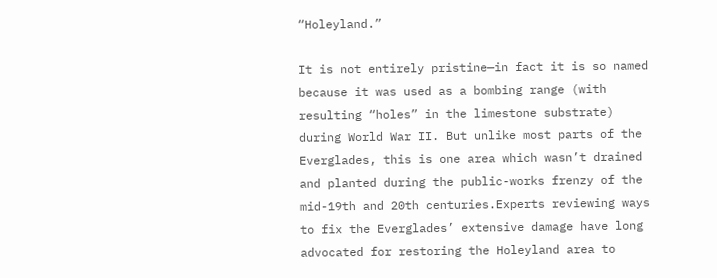“Holeyland.”

It is not entirely pristine—in fact it is so named because it was used as a bombing range (with resulting “holes” in the limestone substrate) during World War II. But unlike most parts of the Everglades, this is one area which wasn’t drained and planted during the public-works frenzy of the mid-19th and 20th centuries.Experts reviewing ways to fix the Everglades’ extensive damage have long advocated for restoring the Holeyland area to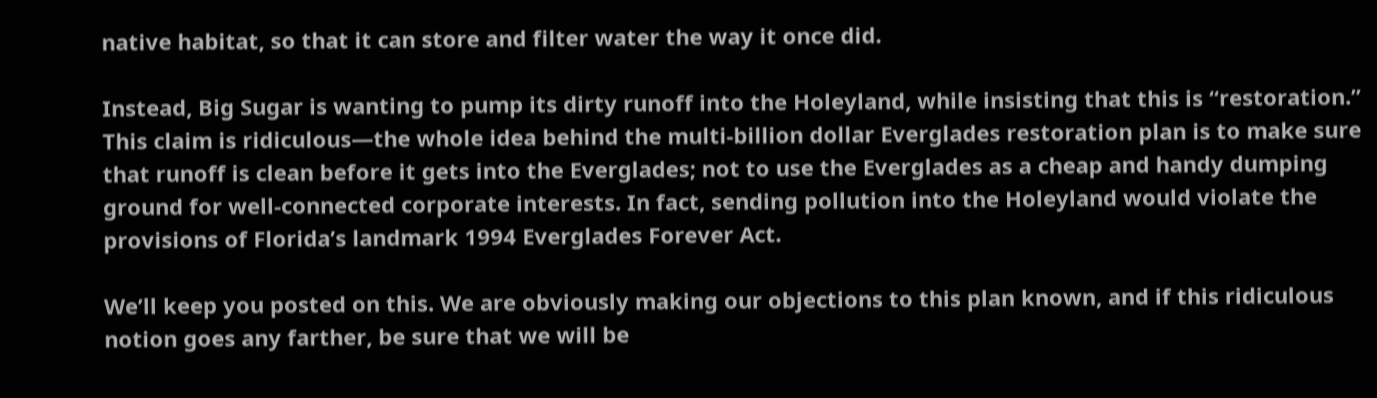native habitat, so that it can store and filter water the way it once did.

Instead, Big Sugar is wanting to pump its dirty runoff into the Holeyland, while insisting that this is “restoration.” This claim is ridiculous—the whole idea behind the multi-billion dollar Everglades restoration plan is to make sure that runoff is clean before it gets into the Everglades; not to use the Everglades as a cheap and handy dumping ground for well-connected corporate interests. In fact, sending pollution into the Holeyland would violate the provisions of Florida’s landmark 1994 Everglades Forever Act.

We’ll keep you posted on this. We are obviously making our objections to this plan known, and if this ridiculous notion goes any farther, be sure that we will be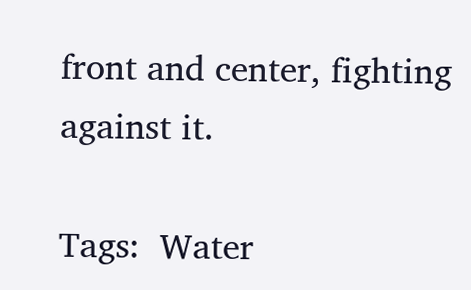front and center, fighting against it.

Tags:  Water